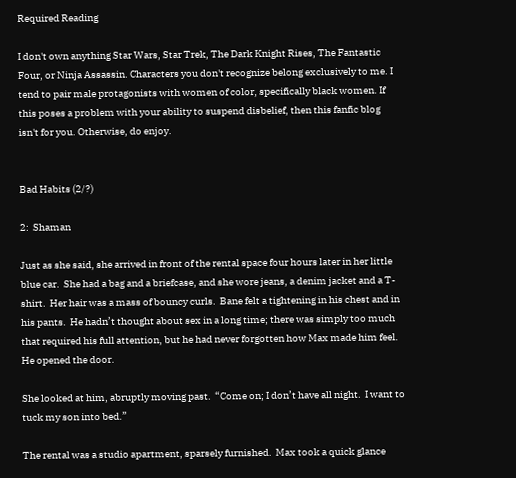Required Reading

I don't own anything Star Wars, Star Trek, The Dark Knight Rises, The Fantastic Four, or Ninja Assassin. Characters you don't recognize belong exclusively to me. I tend to pair male protagonists with women of color, specifically black women. If this poses a problem with your ability to suspend disbelief, then this fanfic blog isn't for you. Otherwise, do enjoy.


Bad Habits (2/?)

2:  Shaman

Just as she said, she arrived in front of the rental space four hours later in her little blue car.  She had a bag and a briefcase, and she wore jeans, a denim jacket and a T-shirt.  Her hair was a mass of bouncy curls.  Bane felt a tightening in his chest and in his pants.  He hadn’t thought about sex in a long time; there was simply too much that required his full attention, but he had never forgotten how Max made him feel.  He opened the door.

She looked at him, abruptly moving past.  “Come on; I don’t have all night.  I want to tuck my son into bed.”

The rental was a studio apartment, sparsely furnished.  Max took a quick glance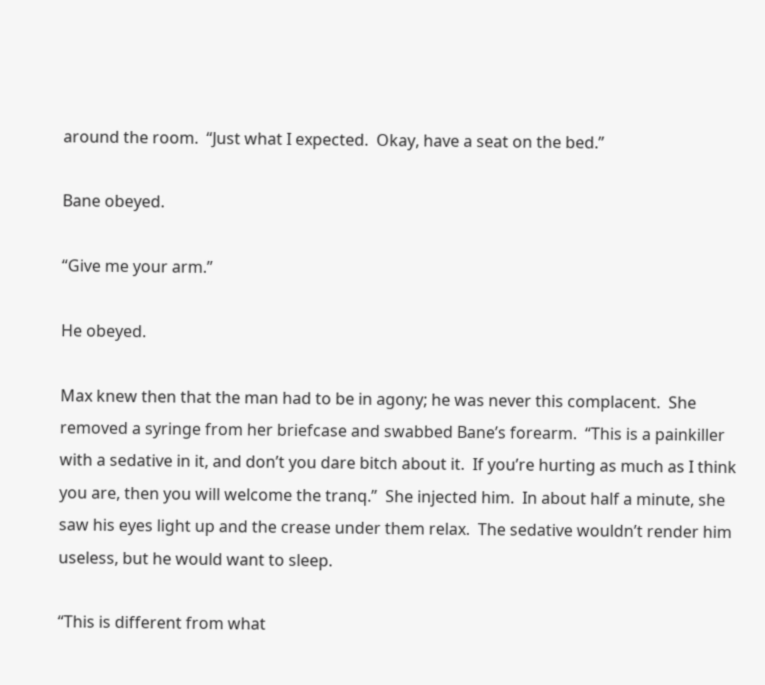around the room.  “Just what I expected.  Okay, have a seat on the bed.”

Bane obeyed.

“Give me your arm.”

He obeyed.

Max knew then that the man had to be in agony; he was never this complacent.  She removed a syringe from her briefcase and swabbed Bane’s forearm.  “This is a painkiller with a sedative in it, and don’t you dare bitch about it.  If you’re hurting as much as I think you are, then you will welcome the tranq.”  She injected him.  In about half a minute, she saw his eyes light up and the crease under them relax.  The sedative wouldn’t render him useless, but he would want to sleep.

“This is different from what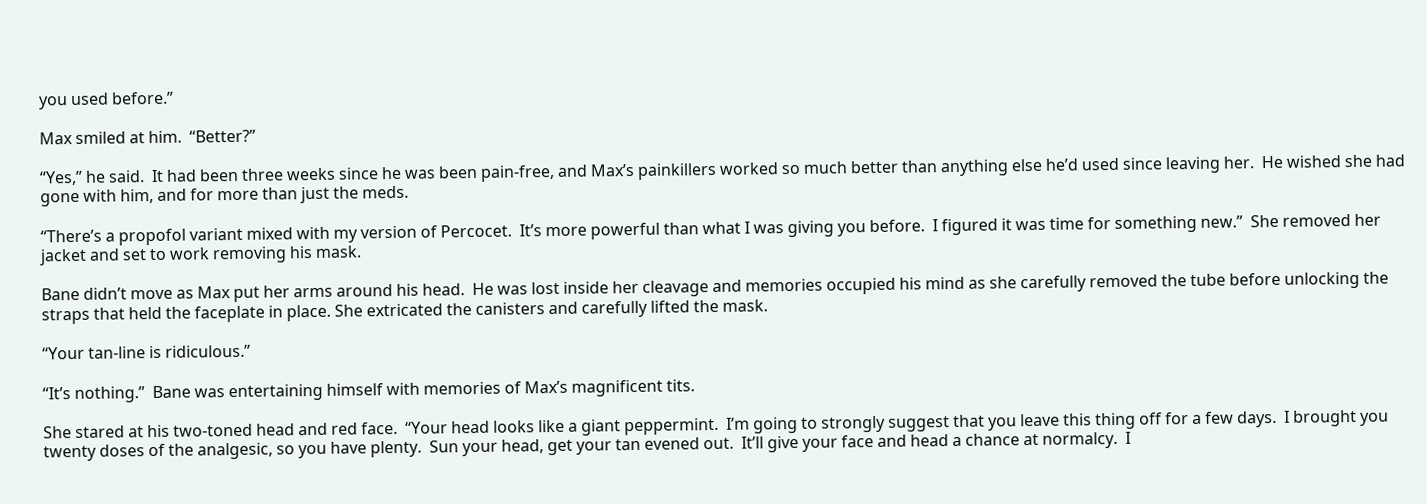you used before.”

Max smiled at him.  “Better?”

“Yes,” he said.  It had been three weeks since he was been pain-free, and Max’s painkillers worked so much better than anything else he’d used since leaving her.  He wished she had gone with him, and for more than just the meds.

“There’s a propofol variant mixed with my version of Percocet.  It’s more powerful than what I was giving you before.  I figured it was time for something new.”  She removed her jacket and set to work removing his mask.

Bane didn’t move as Max put her arms around his head.  He was lost inside her cleavage and memories occupied his mind as she carefully removed the tube before unlocking the straps that held the faceplate in place. She extricated the canisters and carefully lifted the mask.

“Your tan-line is ridiculous.”

“It’s nothing.”  Bane was entertaining himself with memories of Max’s magnificent tits.

She stared at his two-toned head and red face.  “Your head looks like a giant peppermint.  I’m going to strongly suggest that you leave this thing off for a few days.  I brought you twenty doses of the analgesic, so you have plenty.  Sun your head, get your tan evened out.  It’ll give your face and head a chance at normalcy.  I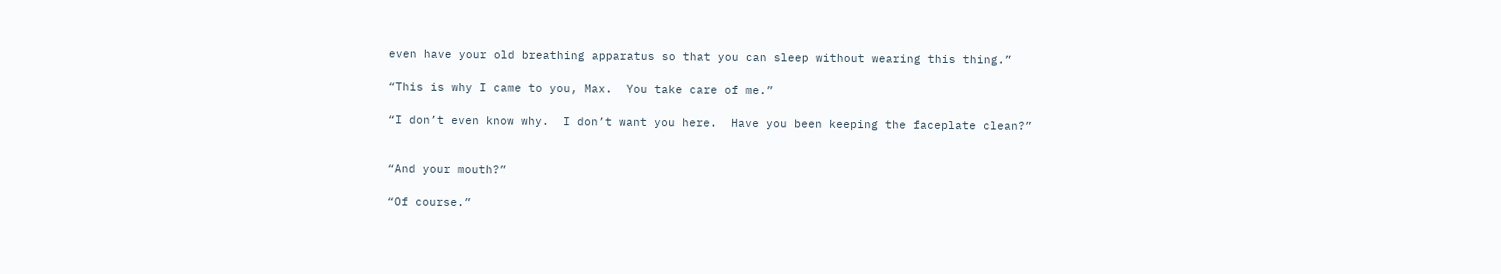even have your old breathing apparatus so that you can sleep without wearing this thing.”

“This is why I came to you, Max.  You take care of me.”

“I don’t even know why.  I don’t want you here.  Have you been keeping the faceplate clean?”


“And your mouth?”

“Of course.”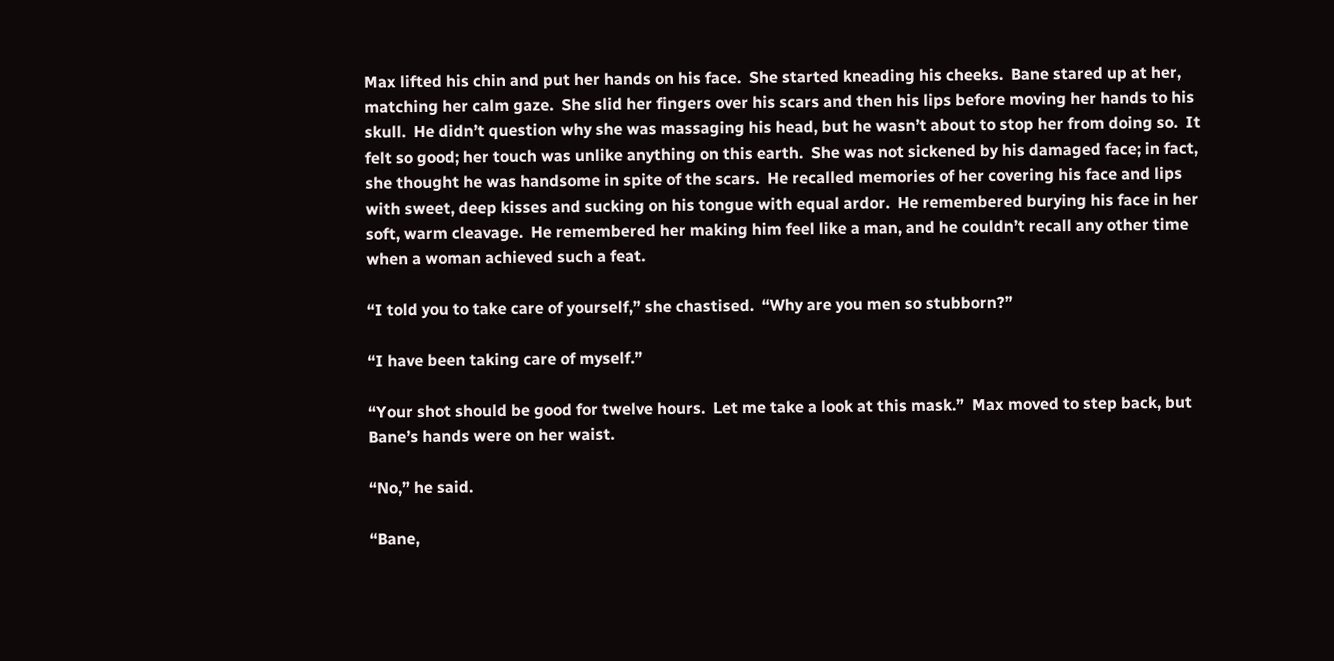Max lifted his chin and put her hands on his face.  She started kneading his cheeks.  Bane stared up at her, matching her calm gaze.  She slid her fingers over his scars and then his lips before moving her hands to his skull.  He didn’t question why she was massaging his head, but he wasn’t about to stop her from doing so.  It felt so good; her touch was unlike anything on this earth.  She was not sickened by his damaged face; in fact, she thought he was handsome in spite of the scars.  He recalled memories of her covering his face and lips with sweet, deep kisses and sucking on his tongue with equal ardor.  He remembered burying his face in her soft, warm cleavage.  He remembered her making him feel like a man, and he couldn’t recall any other time when a woman achieved such a feat.

“I told you to take care of yourself,” she chastised.  “Why are you men so stubborn?”

“I have been taking care of myself.”

“Your shot should be good for twelve hours.  Let me take a look at this mask.”  Max moved to step back, but Bane’s hands were on her waist.

“No,” he said.

“Bane,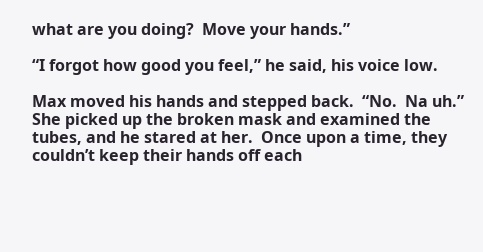what are you doing?  Move your hands.”

“I forgot how good you feel,” he said, his voice low.

Max moved his hands and stepped back.  “No.  Na uh.”  She picked up the broken mask and examined the tubes, and he stared at her.  Once upon a time, they couldn’t keep their hands off each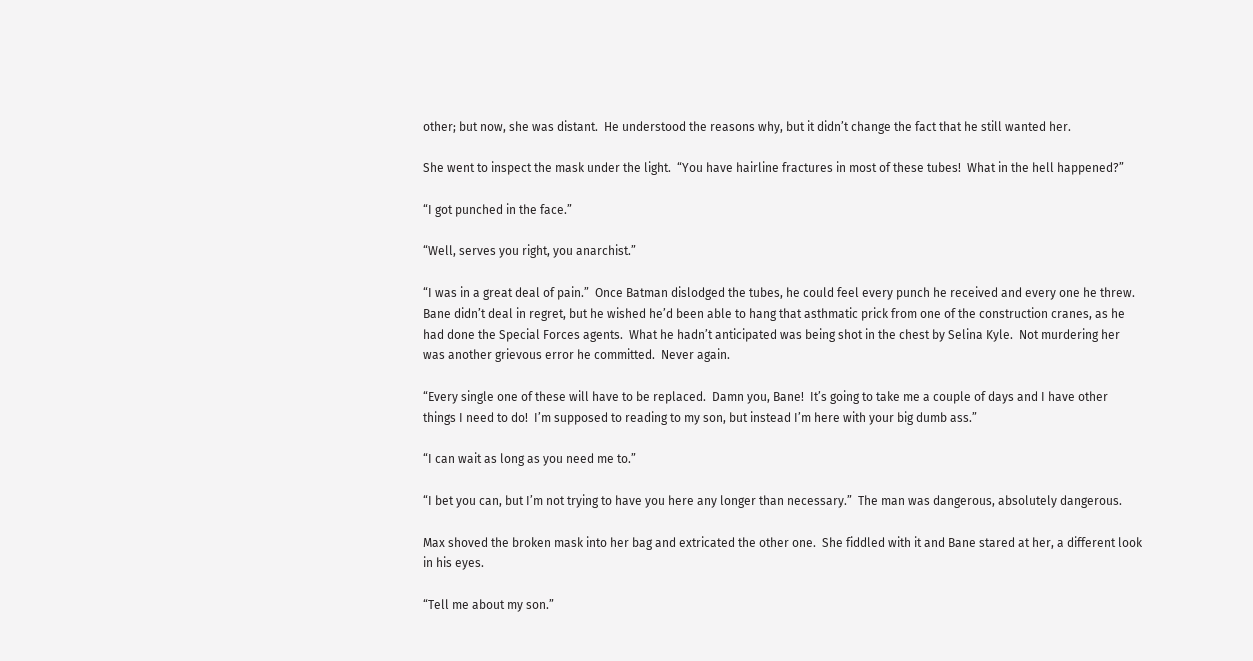other; but now, she was distant.  He understood the reasons why, but it didn’t change the fact that he still wanted her.

She went to inspect the mask under the light.  “You have hairline fractures in most of these tubes!  What in the hell happened?”

“I got punched in the face.”

“Well, serves you right, you anarchist.”

“I was in a great deal of pain.”  Once Batman dislodged the tubes, he could feel every punch he received and every one he threw.  Bane didn’t deal in regret, but he wished he’d been able to hang that asthmatic prick from one of the construction cranes, as he had done the Special Forces agents.  What he hadn’t anticipated was being shot in the chest by Selina Kyle.  Not murdering her was another grievous error he committed.  Never again.

“Every single one of these will have to be replaced.  Damn you, Bane!  It’s going to take me a couple of days and I have other things I need to do!  I’m supposed to reading to my son, but instead I’m here with your big dumb ass.”

“I can wait as long as you need me to.”

“I bet you can, but I’m not trying to have you here any longer than necessary.”  The man was dangerous, absolutely dangerous.

Max shoved the broken mask into her bag and extricated the other one.  She fiddled with it and Bane stared at her, a different look in his eyes.

“Tell me about my son.”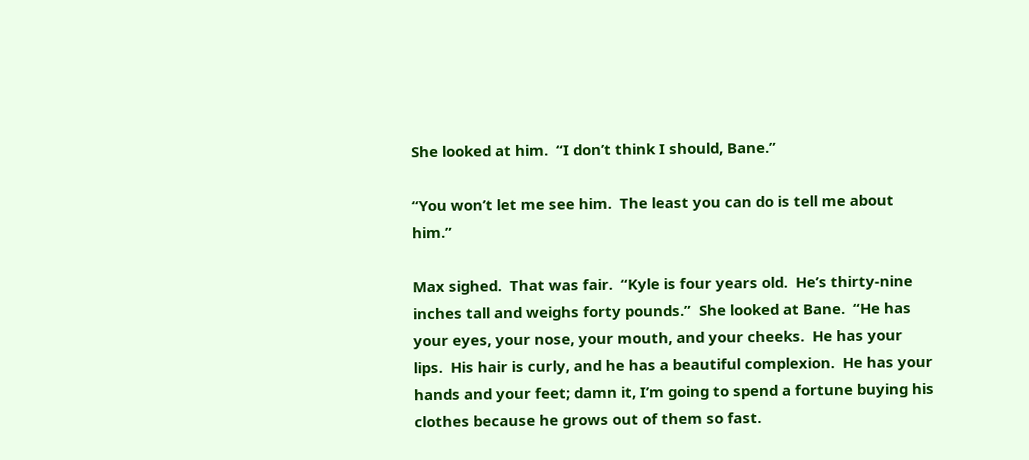She looked at him.  “I don’t think I should, Bane.”

“You won’t let me see him.  The least you can do is tell me about him.”

Max sighed.  That was fair.  “Kyle is four years old.  He’s thirty-nine inches tall and weighs forty pounds.”  She looked at Bane.  “He has your eyes, your nose, your mouth, and your cheeks.  He has your lips.  His hair is curly, and he has a beautiful complexion.  He has your hands and your feet; damn it, I’m going to spend a fortune buying his clothes because he grows out of them so fast.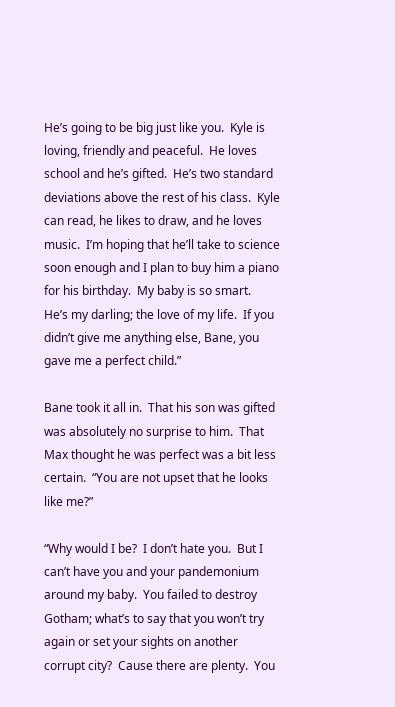He’s going to be big just like you.  Kyle is loving, friendly and peaceful.  He loves school and he’s gifted.  He’s two standard deviations above the rest of his class.  Kyle can read, he likes to draw, and he loves music.  I’m hoping that he’ll take to science soon enough and I plan to buy him a piano for his birthday.  My baby is so smart.  He’s my darling; the love of my life.  If you didn’t give me anything else, Bane, you gave me a perfect child.”

Bane took it all in.  That his son was gifted was absolutely no surprise to him.  That Max thought he was perfect was a bit less certain.  “You are not upset that he looks like me?”

“Why would I be?  I don’t hate you.  But I can’t have you and your pandemonium around my baby.  You failed to destroy Gotham; what’s to say that you won’t try again or set your sights on another corrupt city?  Cause there are plenty.  You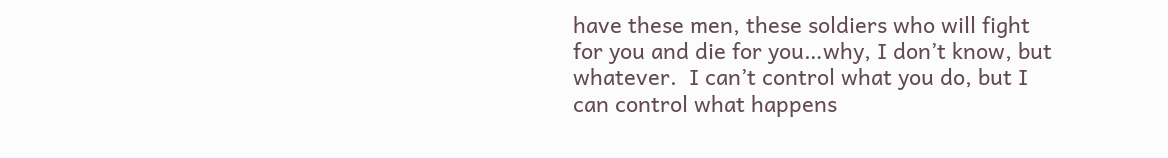have these men, these soldiers who will fight for you and die for you…why, I don’t know, but whatever.  I can’t control what you do, but I can control what happens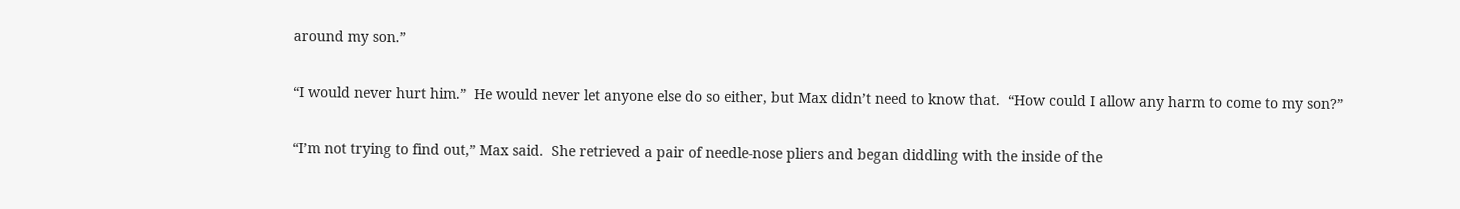around my son.”

“I would never hurt him.”  He would never let anyone else do so either, but Max didn’t need to know that.  “How could I allow any harm to come to my son?”

“I’m not trying to find out,” Max said.  She retrieved a pair of needle-nose pliers and began diddling with the inside of the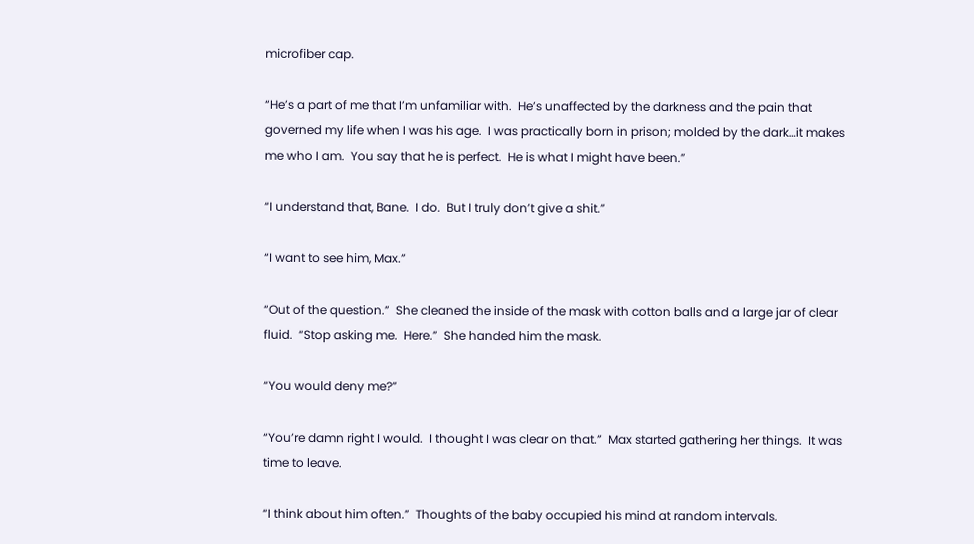microfiber cap.

“He’s a part of me that I’m unfamiliar with.  He’s unaffected by the darkness and the pain that governed my life when I was his age.  I was practically born in prison; molded by the dark…it makes me who I am.  You say that he is perfect.  He is what I might have been.”

“I understand that, Bane.  I do.  But I truly don’t give a shit.”

“I want to see him, Max.”

“Out of the question.”  She cleaned the inside of the mask with cotton balls and a large jar of clear fluid.  “Stop asking me.  Here.”  She handed him the mask.

“You would deny me?”

“You’re damn right I would.  I thought I was clear on that.”  Max started gathering her things.  It was time to leave.

“I think about him often.”  Thoughts of the baby occupied his mind at random intervals.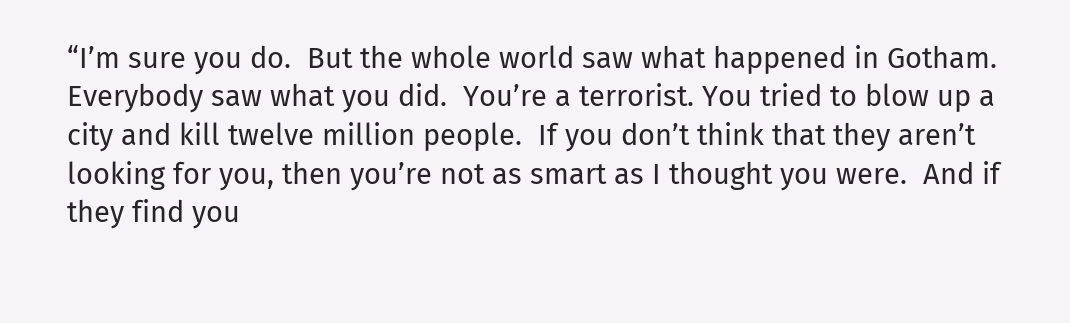“I’m sure you do.  But the whole world saw what happened in Gotham.  Everybody saw what you did.  You’re a terrorist. You tried to blow up a city and kill twelve million people.  If you don’t think that they aren’t looking for you, then you’re not as smart as I thought you were.  And if they find you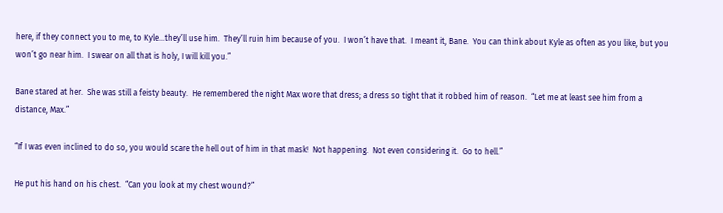here, if they connect you to me, to Kyle…they’ll use him.  They’ll ruin him because of you.  I won’t have that.  I meant it, Bane.  You can think about Kyle as often as you like, but you won’t go near him.  I swear on all that is holy, I will kill you.”

Bane stared at her.  She was still a feisty beauty.  He remembered the night Max wore that dress; a dress so tight that it robbed him of reason.  “Let me at least see him from a distance, Max.”

“If I was even inclined to do so, you would scare the hell out of him in that mask!  Not happening.  Not even considering it.  Go to hell.”

He put his hand on his chest.  “Can you look at my chest wound?”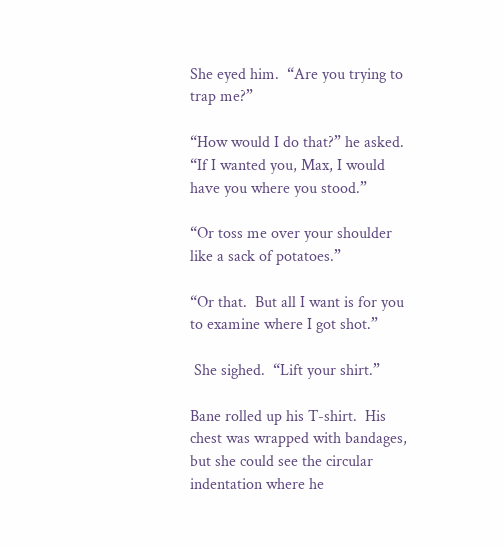She eyed him.  “Are you trying to trap me?”

“How would I do that?” he asked.  “If I wanted you, Max, I would have you where you stood.”

“Or toss me over your shoulder like a sack of potatoes.”

“Or that.  But all I want is for you to examine where I got shot.”

 She sighed.  “Lift your shirt.”

Bane rolled up his T-shirt.  His chest was wrapped with bandages, but she could see the circular indentation where he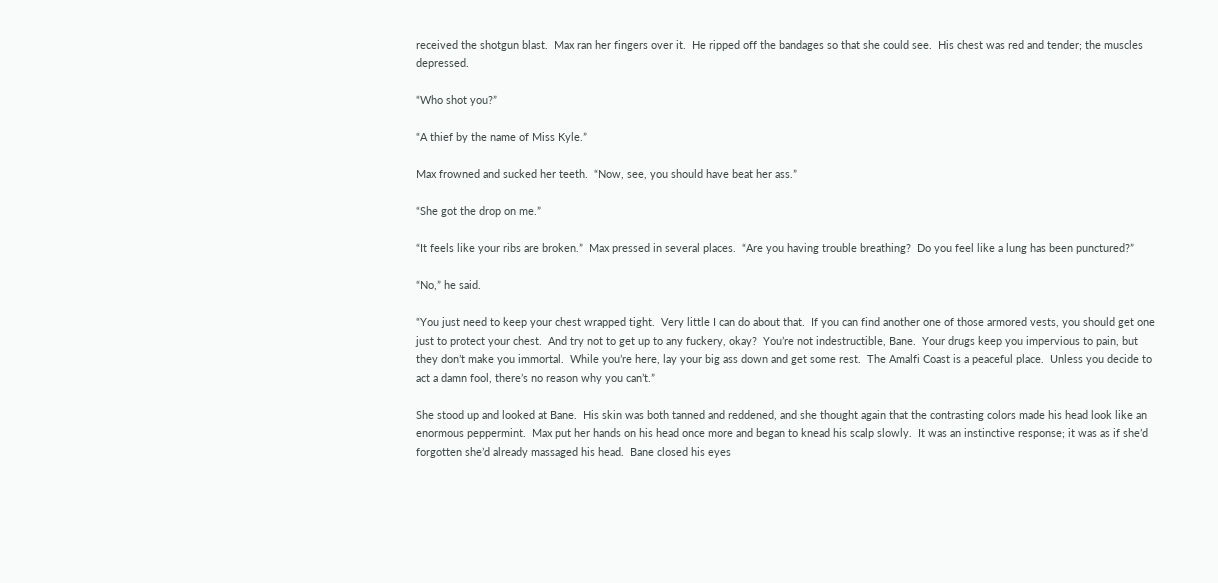received the shotgun blast.  Max ran her fingers over it.  He ripped off the bandages so that she could see.  His chest was red and tender; the muscles depressed.

“Who shot you?”

“A thief by the name of Miss Kyle.”

Max frowned and sucked her teeth.  “Now, see, you should have beat her ass.”

“She got the drop on me.”

“It feels like your ribs are broken.”  Max pressed in several places.  “Are you having trouble breathing?  Do you feel like a lung has been punctured?”

“No,” he said.

“You just need to keep your chest wrapped tight.  Very little I can do about that.  If you can find another one of those armored vests, you should get one just to protect your chest.  And try not to get up to any fuckery, okay?  You’re not indestructible, Bane.  Your drugs keep you impervious to pain, but they don’t make you immortal.  While you’re here, lay your big ass down and get some rest.  The Amalfi Coast is a peaceful place.  Unless you decide to act a damn fool, there’s no reason why you can’t.”

She stood up and looked at Bane.  His skin was both tanned and reddened, and she thought again that the contrasting colors made his head look like an enormous peppermint.  Max put her hands on his head once more and began to knead his scalp slowly.  It was an instinctive response; it was as if she’d forgotten she’d already massaged his head.  Bane closed his eyes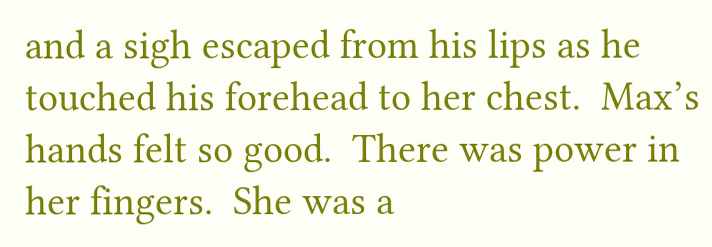and a sigh escaped from his lips as he touched his forehead to her chest.  Max’s hands felt so good.  There was power in her fingers.  She was a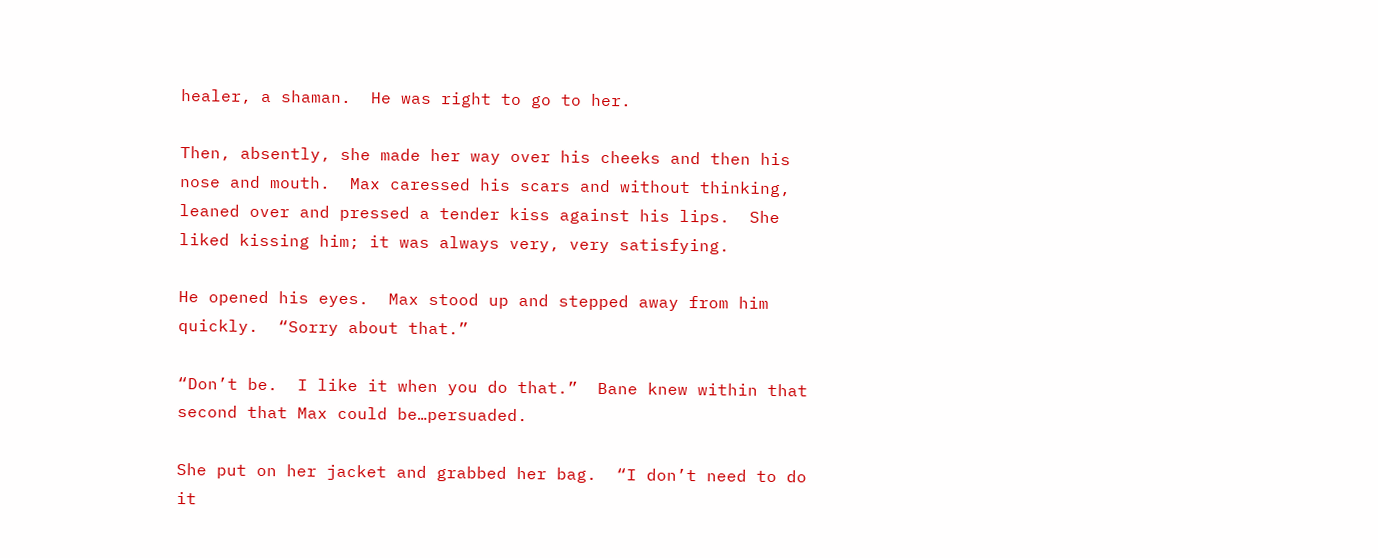healer, a shaman.  He was right to go to her.

Then, absently, she made her way over his cheeks and then his nose and mouth.  Max caressed his scars and without thinking, leaned over and pressed a tender kiss against his lips.  She liked kissing him; it was always very, very satisfying.

He opened his eyes.  Max stood up and stepped away from him quickly.  “Sorry about that.”

“Don’t be.  I like it when you do that.”  Bane knew within that second that Max could be…persuaded.

She put on her jacket and grabbed her bag.  “I don’t need to do it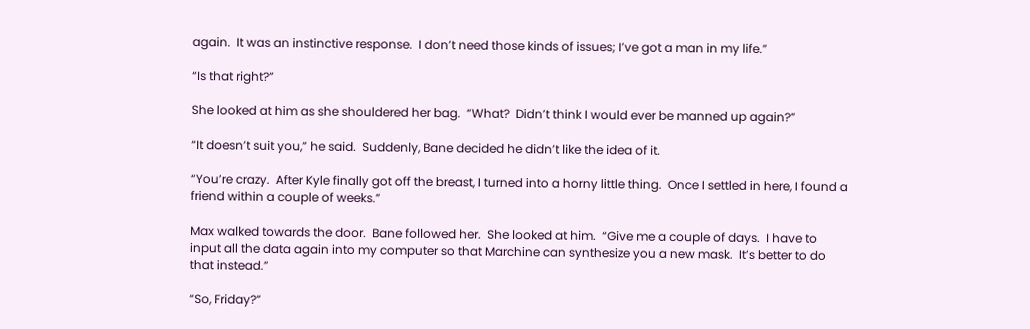again.  It was an instinctive response.  I don’t need those kinds of issues; I’ve got a man in my life.”

“Is that right?”

She looked at him as she shouldered her bag.  “What?  Didn’t think I would ever be manned up again?”

“It doesn’t suit you,” he said.  Suddenly, Bane decided he didn’t like the idea of it.

“You’re crazy.  After Kyle finally got off the breast, I turned into a horny little thing.  Once I settled in here, I found a friend within a couple of weeks.”

Max walked towards the door.  Bane followed her.  She looked at him.  “Give me a couple of days.  I have to input all the data again into my computer so that Marchine can synthesize you a new mask.  It’s better to do that instead.”

“So, Friday?”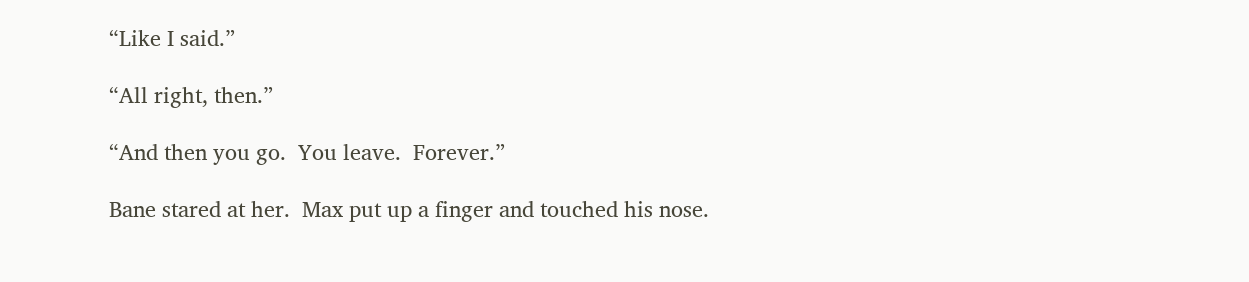“Like I said.”

“All right, then.”

“And then you go.  You leave.  Forever.”

Bane stared at her.  Max put up a finger and touched his nose.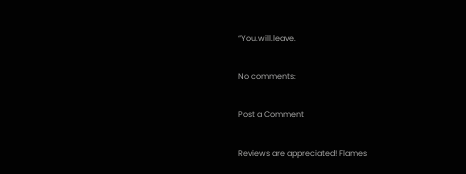“You.will.leave.

No comments:

Post a Comment

Reviews are appreciated! Flames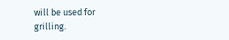will be used for grilling.